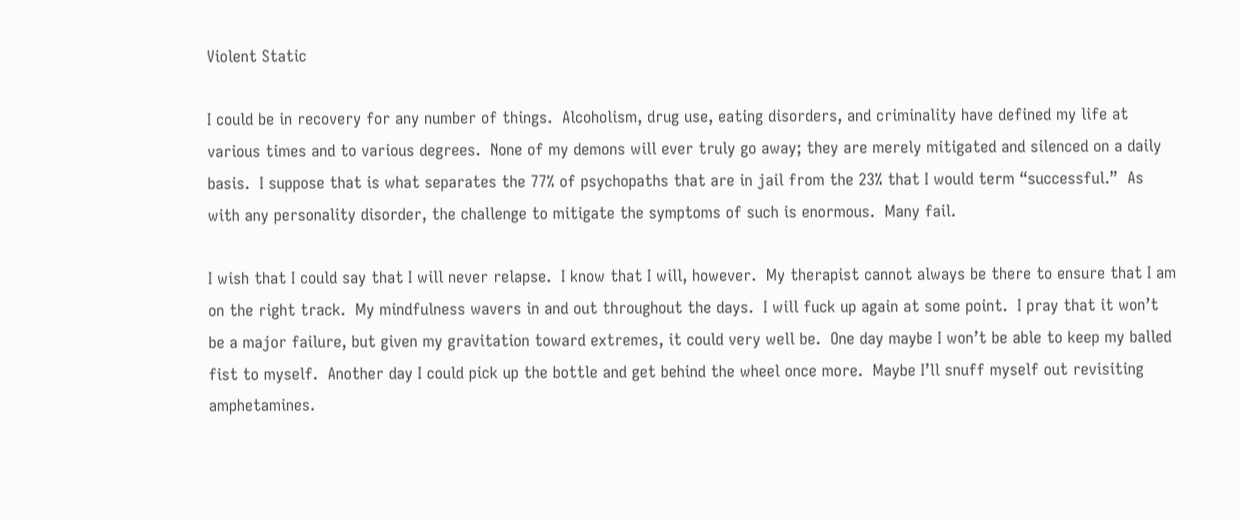Violent Static

I could be in recovery for any number of things.  Alcoholism, drug use, eating disorders, and criminality have defined my life at various times and to various degrees.  None of my demons will ever truly go away; they are merely mitigated and silenced on a daily basis.  I suppose that is what separates the 77% of psychopaths that are in jail from the 23% that I would term “successful.”  As with any personality disorder, the challenge to mitigate the symptoms of such is enormous.  Many fail.

I wish that I could say that I will never relapse.  I know that I will, however.  My therapist cannot always be there to ensure that I am on the right track.  My mindfulness wavers in and out throughout the days.  I will fuck up again at some point.  I pray that it won’t be a major failure, but given my gravitation toward extremes, it could very well be.  One day maybe I won’t be able to keep my balled fist to myself.  Another day I could pick up the bottle and get behind the wheel once more.  Maybe I’ll snuff myself out revisiting amphetamines.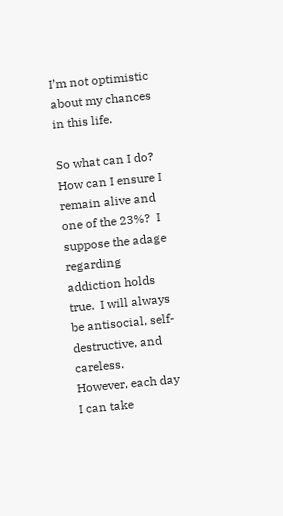I’m not optimistic about my chances in this life.

So what can I do?  How can I ensure I remain alive and one of the 23%?  I suppose the adage regarding addiction holds true.  I will always be antisocial, self-destructive, and careless.  However, each day I can take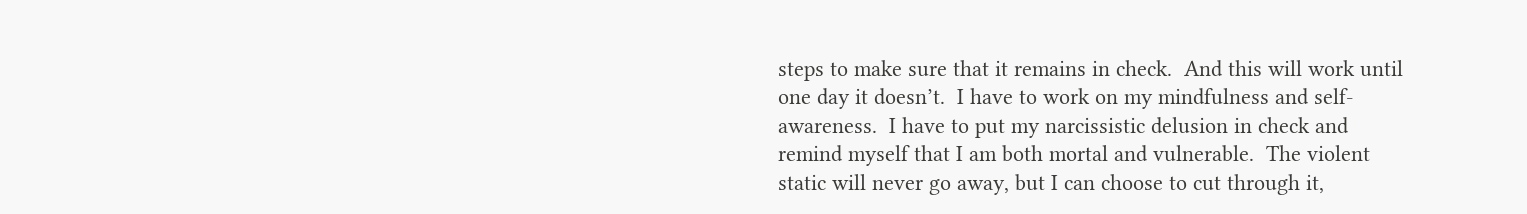steps to make sure that it remains in check.  And this will work until one day it doesn’t.  I have to work on my mindfulness and self-awareness.  I have to put my narcissistic delusion in check and remind myself that I am both mortal and vulnerable.  The violent static will never go away, but I can choose to cut through it,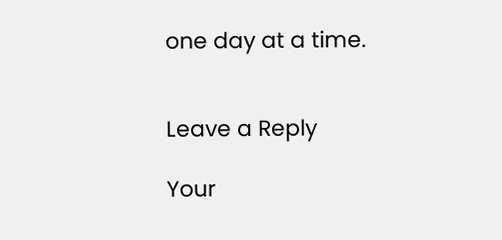one day at a time.


Leave a Reply

Your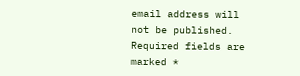email address will not be published. Required fields are marked *